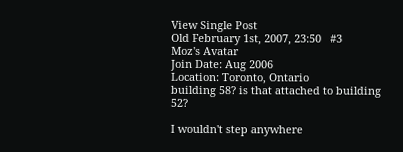View Single Post
Old February 1st, 2007, 23:50   #3
Moz's Avatar
Join Date: Aug 2006
Location: Toronto, Ontario
building 58? is that attached to building 52?

I wouldn't step anywhere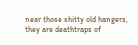near those shitty old hangers, they are deathtraps of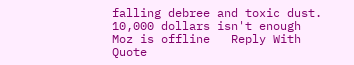falling debree and toxic dust. 10,000 dollars isn't enough
Moz is offline   Reply With Quote